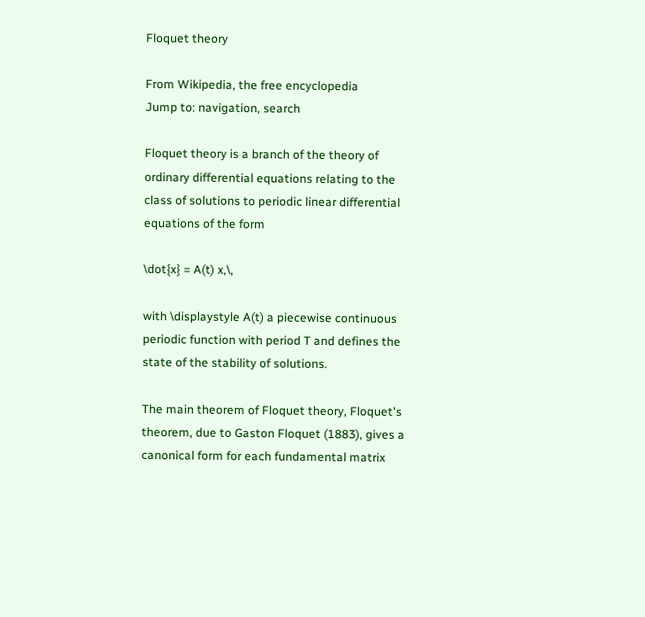Floquet theory

From Wikipedia, the free encyclopedia
Jump to: navigation, search

Floquet theory is a branch of the theory of ordinary differential equations relating to the class of solutions to periodic linear differential equations of the form

\dot{x} = A(t) x,\,

with \displaystyle A(t) a piecewise continuous periodic function with period T and defines the state of the stability of solutions.

The main theorem of Floquet theory, Floquet's theorem, due to Gaston Floquet (1883), gives a canonical form for each fundamental matrix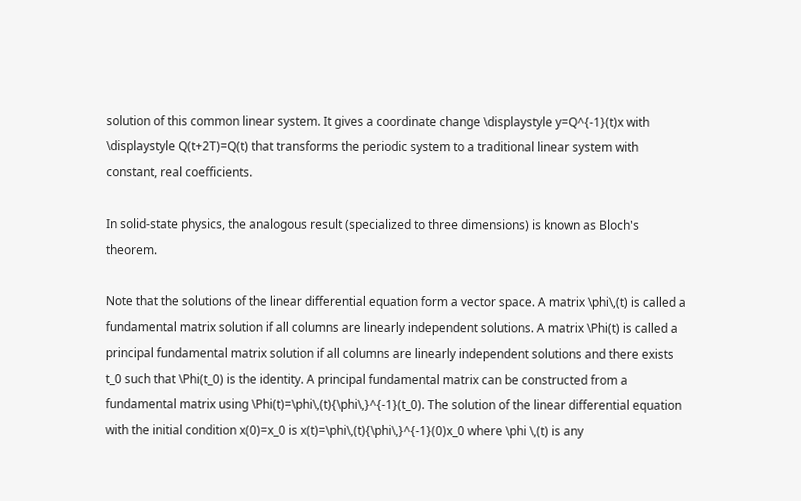solution of this common linear system. It gives a coordinate change \displaystyle y=Q^{-1}(t)x with \displaystyle Q(t+2T)=Q(t) that transforms the periodic system to a traditional linear system with constant, real coefficients.

In solid-state physics, the analogous result (specialized to three dimensions) is known as Bloch's theorem.

Note that the solutions of the linear differential equation form a vector space. A matrix \phi\,(t) is called a fundamental matrix solution if all columns are linearly independent solutions. A matrix \Phi(t) is called a principal fundamental matrix solution if all columns are linearly independent solutions and there exists t_0 such that \Phi(t_0) is the identity. A principal fundamental matrix can be constructed from a fundamental matrix using \Phi(t)=\phi\,(t){\phi\,}^{-1}(t_0). The solution of the linear differential equation with the initial condition x(0)=x_0 is x(t)=\phi\,(t){\phi\,}^{-1}(0)x_0 where \phi \,(t) is any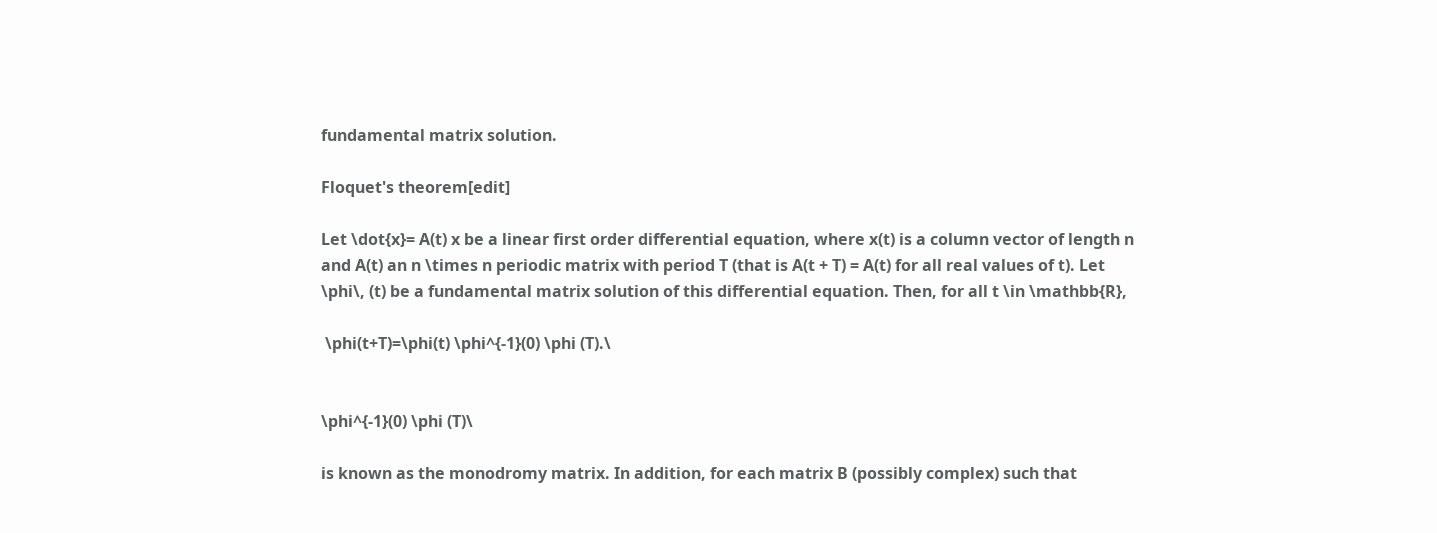fundamental matrix solution.

Floquet's theorem[edit]

Let \dot{x}= A(t) x be a linear first order differential equation, where x(t) is a column vector of length n and A(t) an n \times n periodic matrix with period T (that is A(t + T) = A(t) for all real values of t). Let \phi\, (t) be a fundamental matrix solution of this differential equation. Then, for all t \in \mathbb{R},

 \phi(t+T)=\phi(t) \phi^{-1}(0) \phi (T).\


\phi^{-1}(0) \phi (T)\

is known as the monodromy matrix. In addition, for each matrix B (possibly complex) such that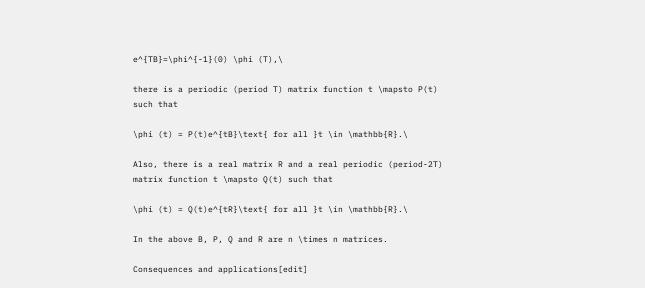e^{TB}=\phi^{-1}(0) \phi (T),\

there is a periodic (period T) matrix function t \mapsto P(t) such that

\phi (t) = P(t)e^{tB}\text{ for all }t \in \mathbb{R}.\

Also, there is a real matrix R and a real periodic (period-2T) matrix function t \mapsto Q(t) such that

\phi (t) = Q(t)e^{tR}\text{ for all }t \in \mathbb{R}.\

In the above B, P, Q and R are n \times n matrices.

Consequences and applications[edit]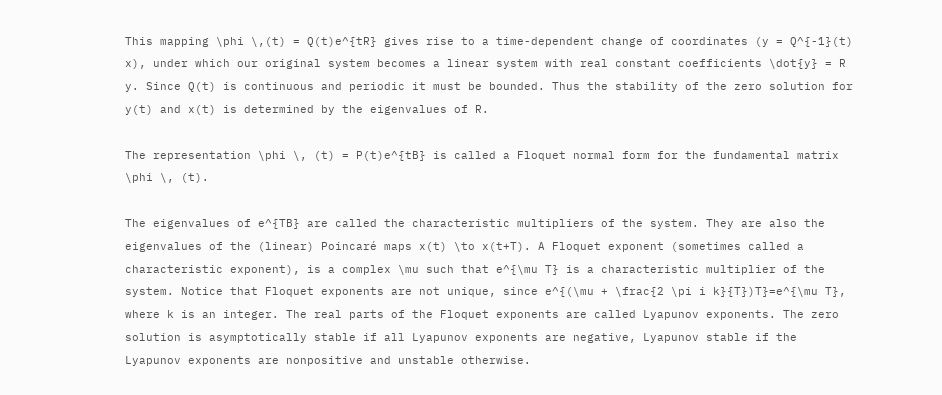This mapping \phi \,(t) = Q(t)e^{tR} gives rise to a time-dependent change of coordinates (y = Q^{-1}(t) x), under which our original system becomes a linear system with real constant coefficients \dot{y} = R y. Since Q(t) is continuous and periodic it must be bounded. Thus the stability of the zero solution for y(t) and x(t) is determined by the eigenvalues of R.

The representation \phi \, (t) = P(t)e^{tB} is called a Floquet normal form for the fundamental matrix \phi \, (t).

The eigenvalues of e^{TB} are called the characteristic multipliers of the system. They are also the eigenvalues of the (linear) Poincaré maps x(t) \to x(t+T). A Floquet exponent (sometimes called a characteristic exponent), is a complex \mu such that e^{\mu T} is a characteristic multiplier of the system. Notice that Floquet exponents are not unique, since e^{(\mu + \frac{2 \pi i k}{T})T}=e^{\mu T}, where k is an integer. The real parts of the Floquet exponents are called Lyapunov exponents. The zero solution is asymptotically stable if all Lyapunov exponents are negative, Lyapunov stable if the Lyapunov exponents are nonpositive and unstable otherwise.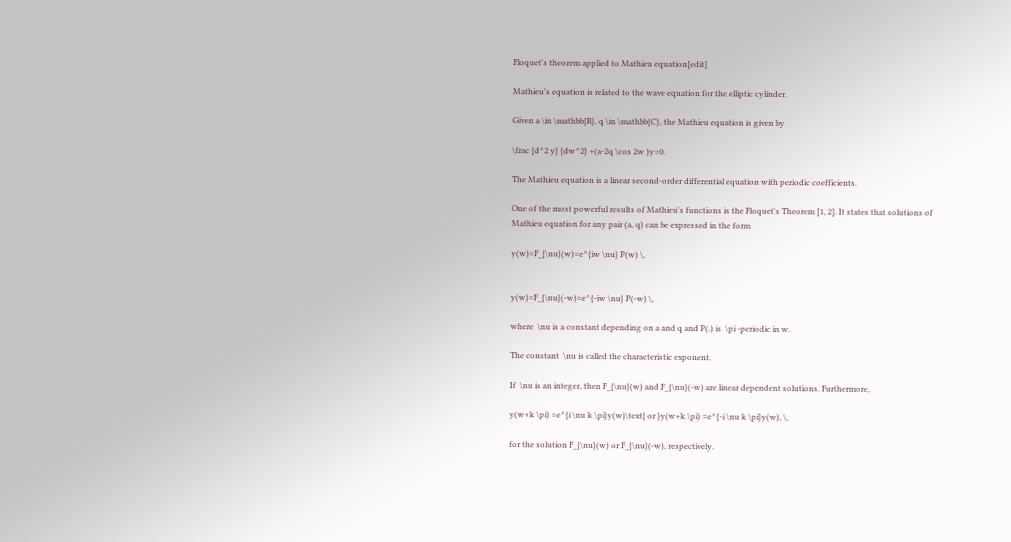Floquet's theorem applied to Mathieu equation[edit]

Mathieu's equation is related to the wave equation for the elliptic cylinder.

Given a \in \mathbb{R}, q \in \mathbb{C}, the Mathieu equation is given by

\frac {d^2 y} {dw^2} +(a-2q \cos 2w )y=0.

The Mathieu equation is a linear second-order differential equation with periodic coefficients.

One of the most powerful results of Mathieu's functions is the Floquet's Theorem [1, 2]. It states that solutions of Mathieu equation for any pair (a, q) can be expressed in the form

y(w)=F_{\nu}(w)=e^{iw \nu} P(w) \,


y(w)=F_{\nu}(-w)=e^{-iw \nu} P(-w) \,

where  \nu is a constant depending on a and q and P(.) is  \pi -periodic in w.

The constant  \nu is called the characteristic exponent.

If  \nu is an integer, then F_{\nu}(w) and F_{\nu}(-w) are linear dependent solutions. Furthermore,

y(w+k \pi) =e^{i \nu k \pi}y(w)\text{ or }y(w+k \pi) =e^{-i \nu k \pi}y(w), \,

for the solution F_{\nu}(w) or F_{\nu}(-w), respectively.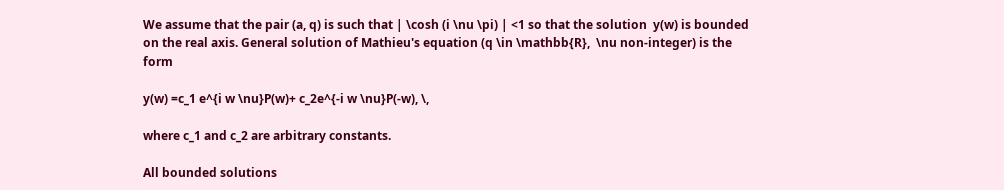We assume that the pair (a, q) is such that | \cosh (i \nu \pi) | <1 so that the solution  y(w) is bounded on the real axis. General solution of Mathieu's equation (q \in \mathbb{R},  \nu non-integer) is the form

y(w) =c_1 e^{i w \nu}P(w)+ c_2e^{-i w \nu}P(-w), \,

where c_1 and c_2 are arbitrary constants.

All bounded solutions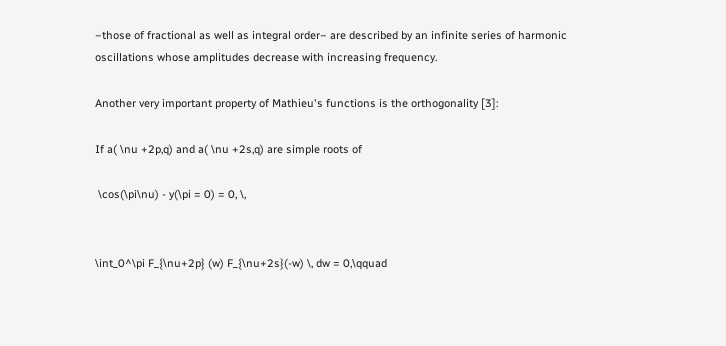−those of fractional as well as integral order− are described by an infinite series of harmonic oscillations whose amplitudes decrease with increasing frequency.

Another very important property of Mathieu's functions is the orthogonality [3]:

If a( \nu +2p,q) and a( \nu +2s,q) are simple roots of

 \cos(\pi\nu) - y(\pi = 0) = 0, \,


\int_0^\pi F_{\nu+2p} (w) F_{\nu+2s}(-w) \, dw = 0,\qquad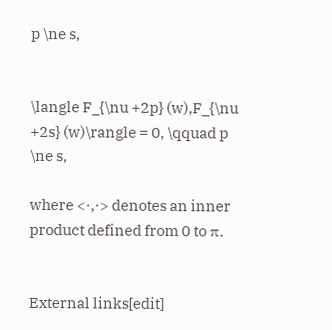p \ne s,


\langle F_{\nu +2p} (w),F_{\nu +2s} (w)\rangle = 0, \qquad p \ne s,

where <·,·> denotes an inner product defined from 0 to π.


External links[edit]